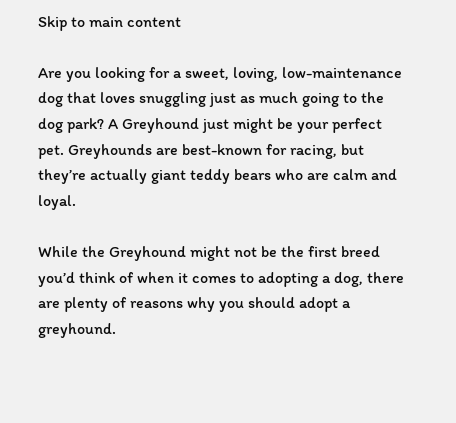Skip to main content

Are you looking for a sweet, loving, low-maintenance dog that loves snuggling just as much going to the dog park? A Greyhound just might be your perfect pet. Greyhounds are best-known for racing, but they’re actually giant teddy bears who are calm and loyal.

While the Greyhound might not be the first breed you’d think of when it comes to adopting a dog, there are plenty of reasons why you should adopt a greyhound.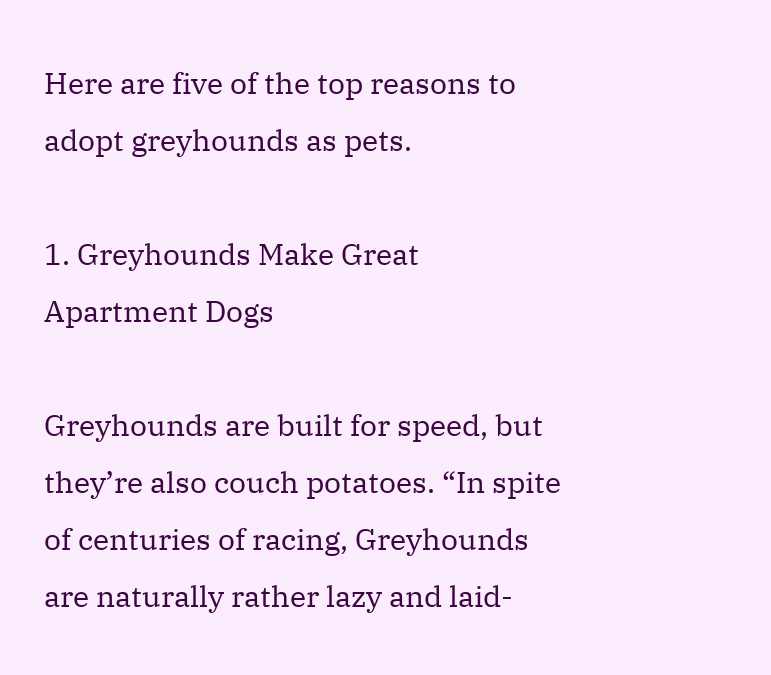Here are five of the top reasons to adopt greyhounds as pets.

1. Greyhounds Make Great Apartment Dogs

Greyhounds are built for speed, but they’re also couch potatoes. “In spite of centuries of racing, Greyhounds are naturally rather lazy and laid-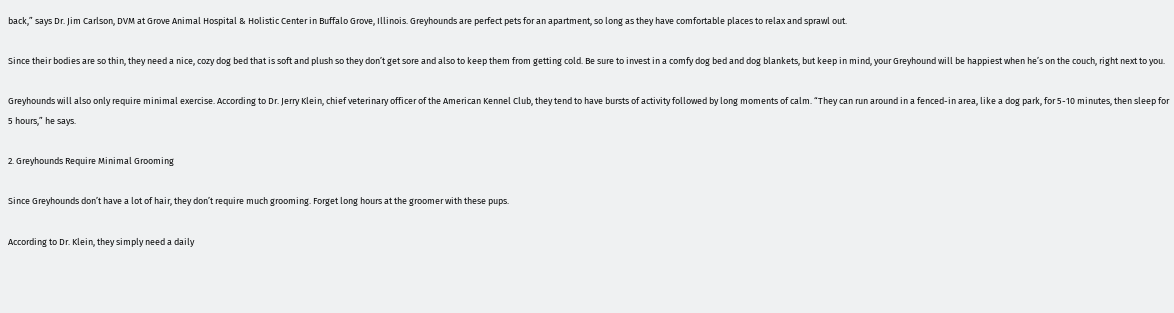back,” says Dr. Jim Carlson, DVM at Grove Animal Hospital & Holistic Center in Buffalo Grove, Illinois. Greyhounds are perfect pets for an apartment, so long as they have comfortable places to relax and sprawl out.

Since their bodies are so thin, they need a nice, cozy dog bed that is soft and plush so they don’t get sore and also to keep them from getting cold. Be sure to invest in a comfy dog bed and dog blankets, but keep in mind, your Greyhound will be happiest when he’s on the couch, right next to you.

Greyhounds will also only require minimal exercise. According to Dr. Jerry Klein, chief veterinary officer of the American Kennel Club, they tend to have bursts of activity followed by long moments of calm. “They can run around in a fenced-in area, like a dog park, for 5-10 minutes, then sleep for 5 hours,” he says.

2. Greyhounds Require Minimal Grooming

Since Greyhounds don’t have a lot of hair, they don’t require much grooming. Forget long hours at the groomer with these pups.

According to Dr. Klein, they simply need a daily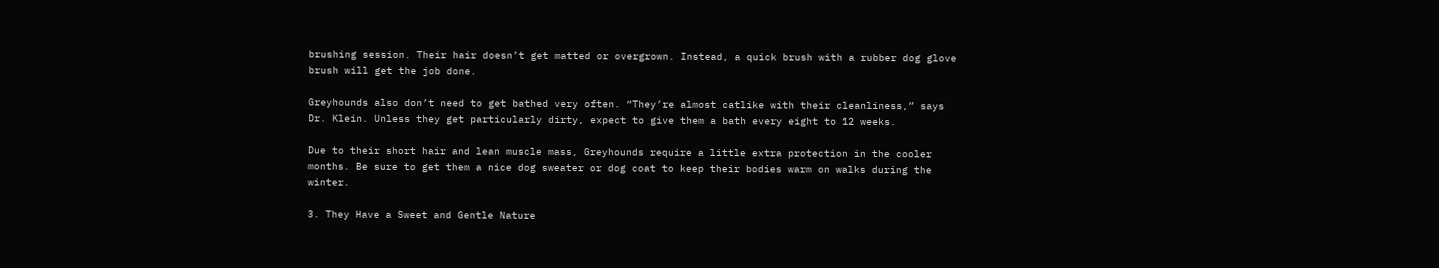brushing session. Their hair doesn’t get matted or overgrown. Instead, a quick brush with a rubber dog glove brush will get the job done.

Greyhounds also don’t need to get bathed very often. “They’re almost catlike with their cleanliness,” says Dr. Klein. Unless they get particularly dirty, expect to give them a bath every eight to 12 weeks.

Due to their short hair and lean muscle mass, Greyhounds require a little extra protection in the cooler months. Be sure to get them a nice dog sweater or dog coat to keep their bodies warm on walks during the winter.

3. They Have a Sweet and Gentle Nature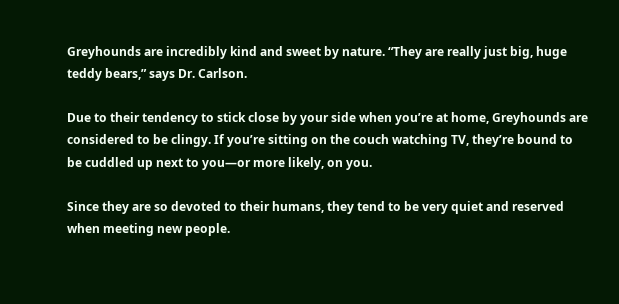Greyhounds are incredibly kind and sweet by nature. “They are really just big, huge teddy bears,” says Dr. Carlson.

Due to their tendency to stick close by your side when you’re at home, Greyhounds are considered to be clingy. If you’re sitting on the couch watching TV, they’re bound to be cuddled up next to you—or more likely, on you.

Since they are so devoted to their humans, they tend to be very quiet and reserved when meeting new people.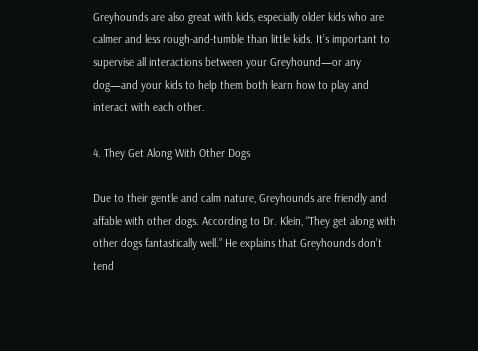Greyhounds are also great with kids, especially older kids who are calmer and less rough-and-tumble than little kids. It’s important to supervise all interactions between your Greyhound—or any dog—and your kids to help them both learn how to play and interact with each other.

4. They Get Along With Other Dogs

Due to their gentle and calm nature, Greyhounds are friendly and affable with other dogs. According to Dr. Klein, “They get along with other dogs fantastically well.” He explains that Greyhounds don’t tend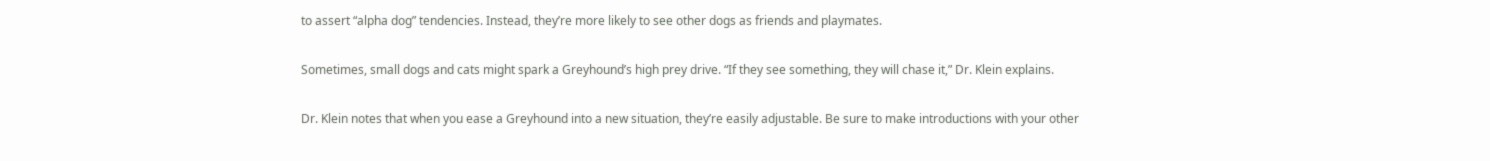to assert “alpha dog” tendencies. Instead, they’re more likely to see other dogs as friends and playmates.

Sometimes, small dogs and cats might spark a Greyhound’s high prey drive. “If they see something, they will chase it,” Dr. Klein explains.

Dr. Klein notes that when you ease a Greyhound into a new situation, they’re easily adjustable. Be sure to make introductions with your other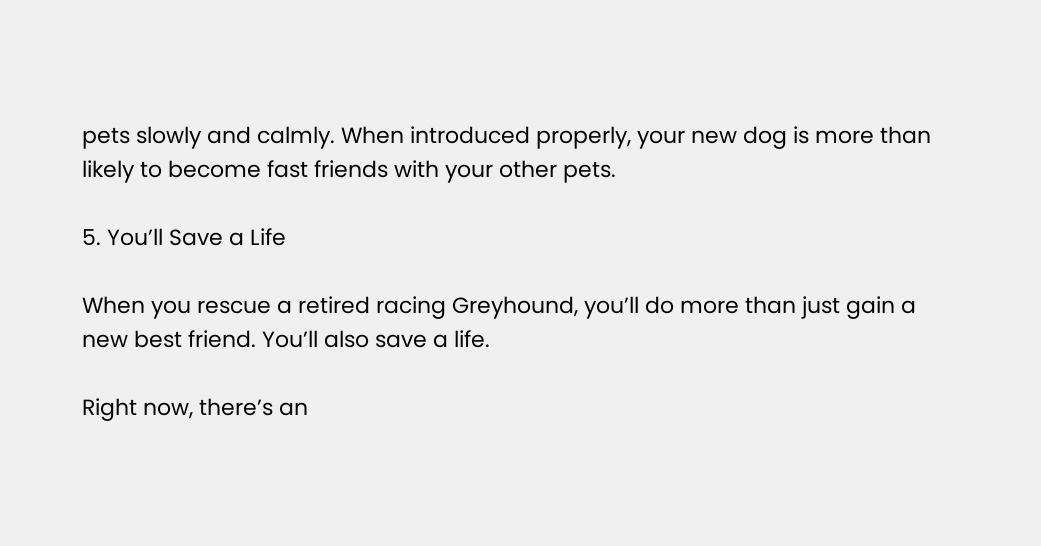pets slowly and calmly. When introduced properly, your new dog is more than likely to become fast friends with your other pets.

5. You’ll Save a Life

When you rescue a retired racing Greyhound, you’ll do more than just gain a new best friend. You’ll also save a life.

Right now, there’s an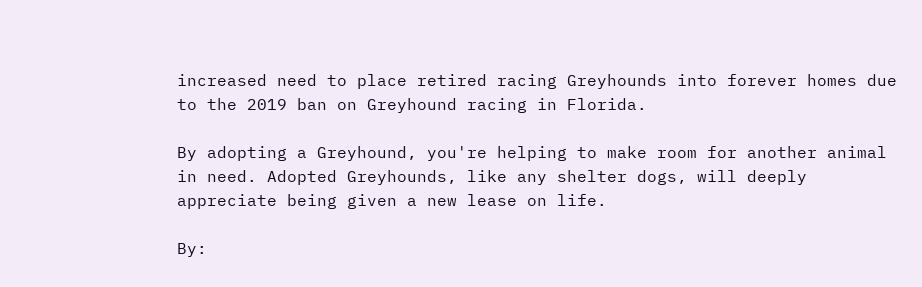increased need to place retired racing Greyhounds into forever homes due to the 2019 ban on Greyhound racing in Florida.

By adopting a Greyhound, you're helping to make room for another animal in need. Adopted Greyhounds, like any shelter dogs, will deeply appreciate being given a new lease on life.

By: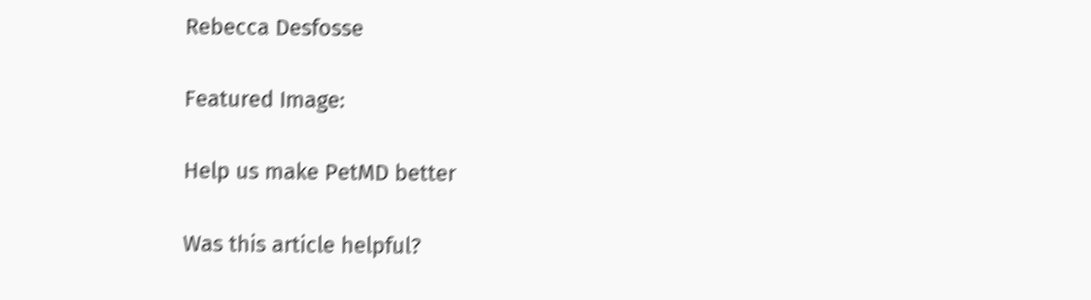Rebecca Desfosse

Featured Image:

Help us make PetMD better

Was this article helpful?